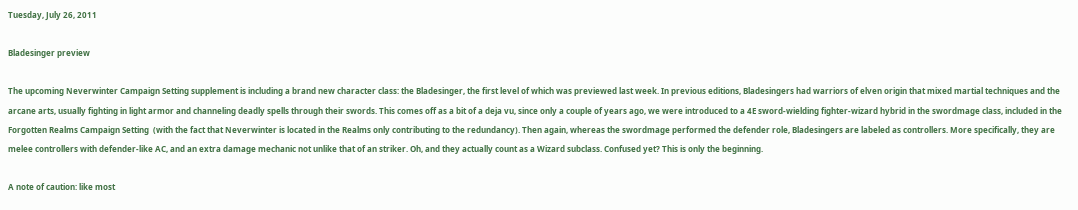Tuesday, July 26, 2011

Bladesinger preview

The upcoming Neverwinter Campaign Setting supplement is including a brand new character class: the Bladesinger, the first level of which was previewed last week. In previous editions, Bladesingers had warriors of elven origin that mixed martial techniques and the arcane arts, usually fighting in light armor and channeling deadly spells through their swords. This comes off as a bit of a deja vu, since only a couple of years ago, we were introduced to a 4E sword-wielding fighter-wizard hybrid in the swordmage class, included in the Forgotten Realms Campaign Setting  (with the fact that Neverwinter is located in the Realms only contributing to the redundancy). Then again, whereas the swordmage performed the defender role, Bladesingers are labeled as controllers. More specifically, they are melee controllers with defender-like AC, and an extra damage mechanic not unlike that of an striker. Oh, and they actually count as a Wizard subclass. Confused yet? This is only the beginning.

A note of caution: like most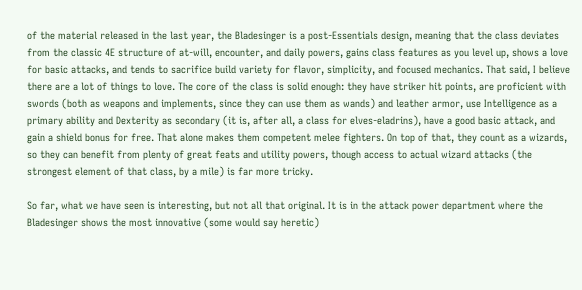of the material released in the last year, the Bladesinger is a post-Essentials design, meaning that the class deviates from the classic 4E structure of at-will, encounter, and daily powers, gains class features as you level up, shows a love for basic attacks, and tends to sacrifice build variety for flavor, simplicity, and focused mechanics. That said, I believe there are a lot of things to love. The core of the class is solid enough: they have striker hit points, are proficient with swords (both as weapons and implements, since they can use them as wands) and leather armor, use Intelligence as a primary ability and Dexterity as secondary (it is, after all, a class for elves-eladrins), have a good basic attack, and gain a shield bonus for free. That alone makes them competent melee fighters. On top of that, they count as a wizards, so they can benefit from plenty of great feats and utility powers, though access to actual wizard attacks (the strongest element of that class, by a mile) is far more tricky.

So far, what we have seen is interesting, but not all that original. It is in the attack power department where the Bladesinger shows the most innovative (some would say heretic)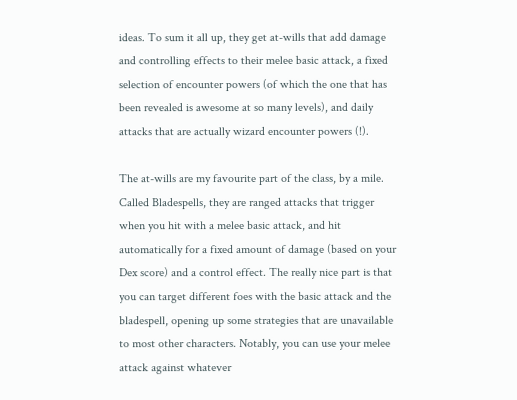ideas. To sum it all up, they get at-wills that add damage and controlling effects to their melee basic attack, a fixed selection of encounter powers (of which the one that has been revealed is awesome at so many levels), and daily attacks that are actually wizard encounter powers (!).

The at-wills are my favourite part of the class, by a mile. Called Bladespells, they are ranged attacks that trigger when you hit with a melee basic attack, and hit automatically for a fixed amount of damage (based on your Dex score) and a control effect. The really nice part is that you can target different foes with the basic attack and the bladespell, opening up some strategies that are unavailable to most other characters. Notably, you can use your melee attack against whatever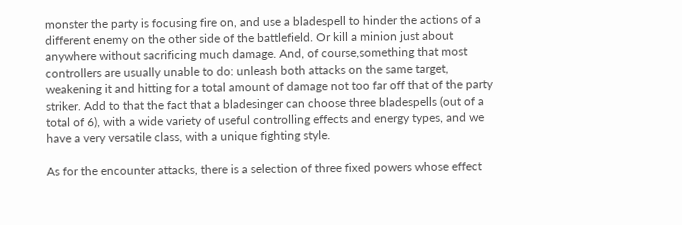monster the party is focusing fire on, and use a bladespell to hinder the actions of a different enemy on the other side of the battlefield. Or kill a minion just about anywhere without sacrificing much damage. And, of course,something that most controllers are usually unable to do: unleash both attacks on the same target, weakening it and hitting for a total amount of damage not too far off that of the party striker. Add to that the fact that a bladesinger can choose three bladespells (out of a total of 6), with a wide variety of useful controlling effects and energy types, and we have a very versatile class, with a unique fighting style.

As for the encounter attacks, there is a selection of three fixed powers whose effect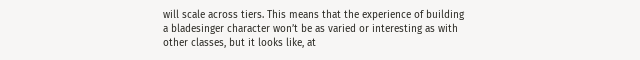will scale across tiers. This means that the experience of building a bladesinger character won’t be as varied or interesting as with other classes, but it looks like, at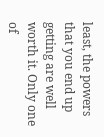least, the powers that you end up getting are well worth it. Only one of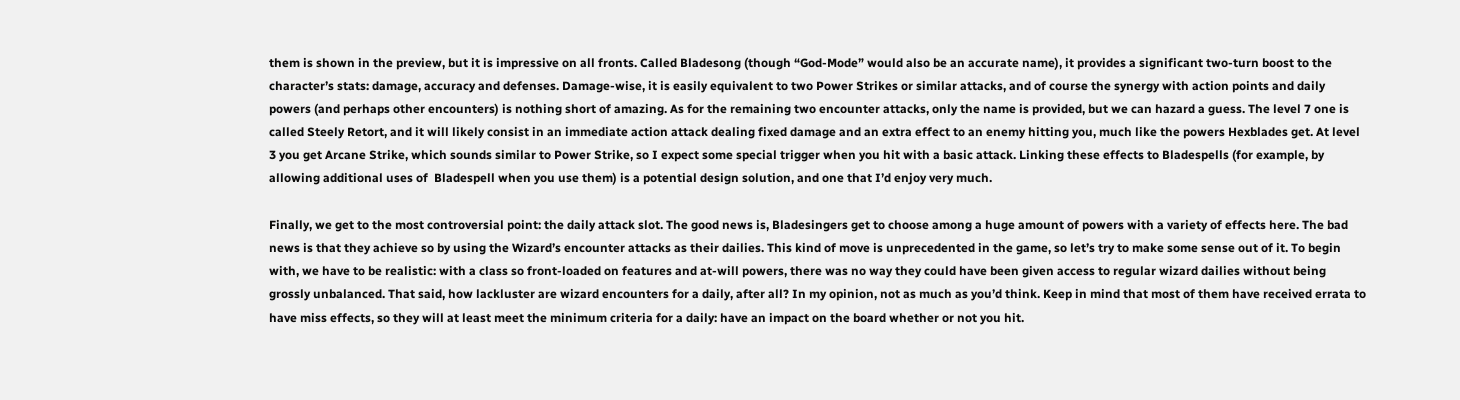them is shown in the preview, but it is impressive on all fronts. Called Bladesong (though “God-Mode” would also be an accurate name), it provides a significant two-turn boost to the character’s stats: damage, accuracy and defenses. Damage-wise, it is easily equivalent to two Power Strikes or similar attacks, and of course the synergy with action points and daily powers (and perhaps other encounters) is nothing short of amazing. As for the remaining two encounter attacks, only the name is provided, but we can hazard a guess. The level 7 one is called Steely Retort, and it will likely consist in an immediate action attack dealing fixed damage and an extra effect to an enemy hitting you, much like the powers Hexblades get. At level 3 you get Arcane Strike, which sounds similar to Power Strike, so I expect some special trigger when you hit with a basic attack. Linking these effects to Bladespells (for example, by allowing additional uses of  Bladespell when you use them) is a potential design solution, and one that I’d enjoy very much.

Finally, we get to the most controversial point: the daily attack slot. The good news is, Bladesingers get to choose among a huge amount of powers with a variety of effects here. The bad news is that they achieve so by using the Wizard’s encounter attacks as their dailies. This kind of move is unprecedented in the game, so let’s try to make some sense out of it. To begin with, we have to be realistic: with a class so front-loaded on features and at-will powers, there was no way they could have been given access to regular wizard dailies without being grossly unbalanced. That said, how lackluster are wizard encounters for a daily, after all? In my opinion, not as much as you’d think. Keep in mind that most of them have received errata to have miss effects, so they will at least meet the minimum criteria for a daily: have an impact on the board whether or not you hit.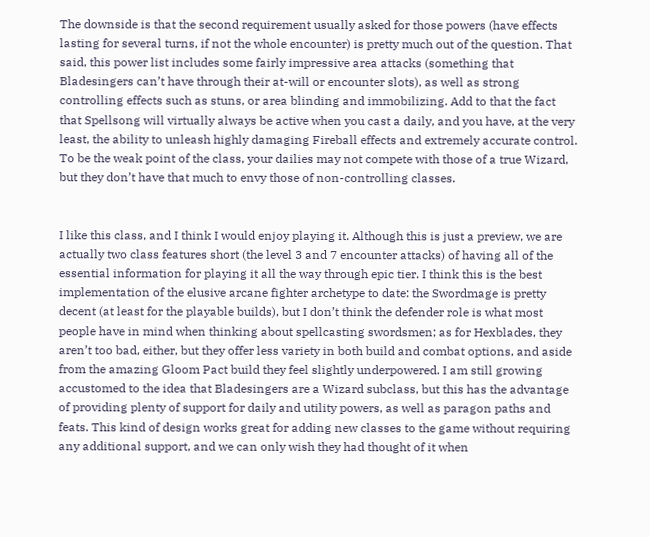The downside is that the second requirement usually asked for those powers (have effects lasting for several turns, if not the whole encounter) is pretty much out of the question. That said, this power list includes some fairly impressive area attacks (something that Bladesingers can’t have through their at-will or encounter slots), as well as strong controlling effects such as stuns, or area blinding and immobilizing. Add to that the fact that Spellsong will virtually always be active when you cast a daily, and you have, at the very least, the ability to unleash highly damaging Fireball effects and extremely accurate control. To be the weak point of the class, your dailies may not compete with those of a true Wizard, but they don’t have that much to envy those of non-controlling classes.


I like this class, and I think I would enjoy playing it. Although this is just a preview, we are actually two class features short (the level 3 and 7 encounter attacks) of having all of the essential information for playing it all the way through epic tier. I think this is the best implementation of the elusive arcane fighter archetype to date: the Swordmage is pretty decent (at least for the playable builds), but I don’t think the defender role is what most people have in mind when thinking about spellcasting swordsmen; as for Hexblades, they aren’t too bad, either, but they offer less variety in both build and combat options, and aside from the amazing Gloom Pact build they feel slightly underpowered. I am still growing accustomed to the idea that Bladesingers are a Wizard subclass, but this has the advantage of providing plenty of support for daily and utility powers, as well as paragon paths and feats. This kind of design works great for adding new classes to the game without requiring any additional support, and we can only wish they had thought of it when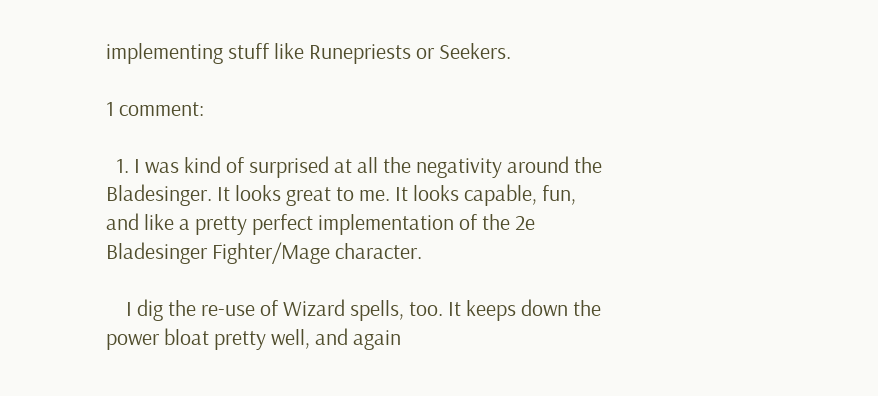implementing stuff like Runepriests or Seekers.

1 comment:

  1. I was kind of surprised at all the negativity around the Bladesinger. It looks great to me. It looks capable, fun, and like a pretty perfect implementation of the 2e Bladesinger Fighter/Mage character.

    I dig the re-use of Wizard spells, too. It keeps down the power bloat pretty well, and again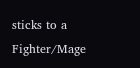sticks to a Fighter/Mage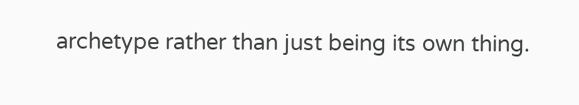archetype rather than just being its own thing.